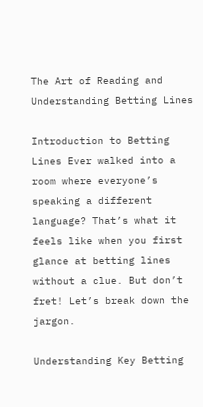The Art of Reading and Understanding Betting Lines

Introduction to Betting Lines Ever walked into a room where everyone’s speaking a different language? That’s what it feels like when you first glance at betting lines without a clue. But don’t fret! Let’s break down the jargon.

Understanding Key Betting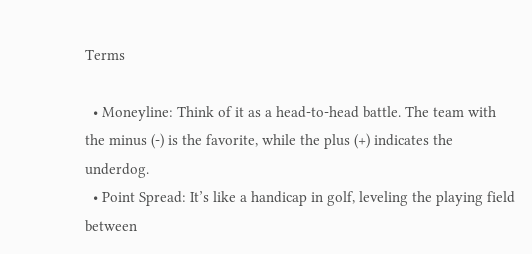Terms

  • Moneyline: Think of it as a head-to-head battle. The team with the minus (-) is the favorite, while the plus (+) indicates the underdog.
  • Point Spread: It’s like a handicap in golf, leveling the playing field between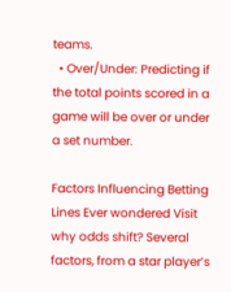teams.
  • Over/Under: Predicting if the total points scored in a game will be over or under a set number.

Factors Influencing Betting Lines Ever wondered Visit why odds shift? Several factors, from a star player’s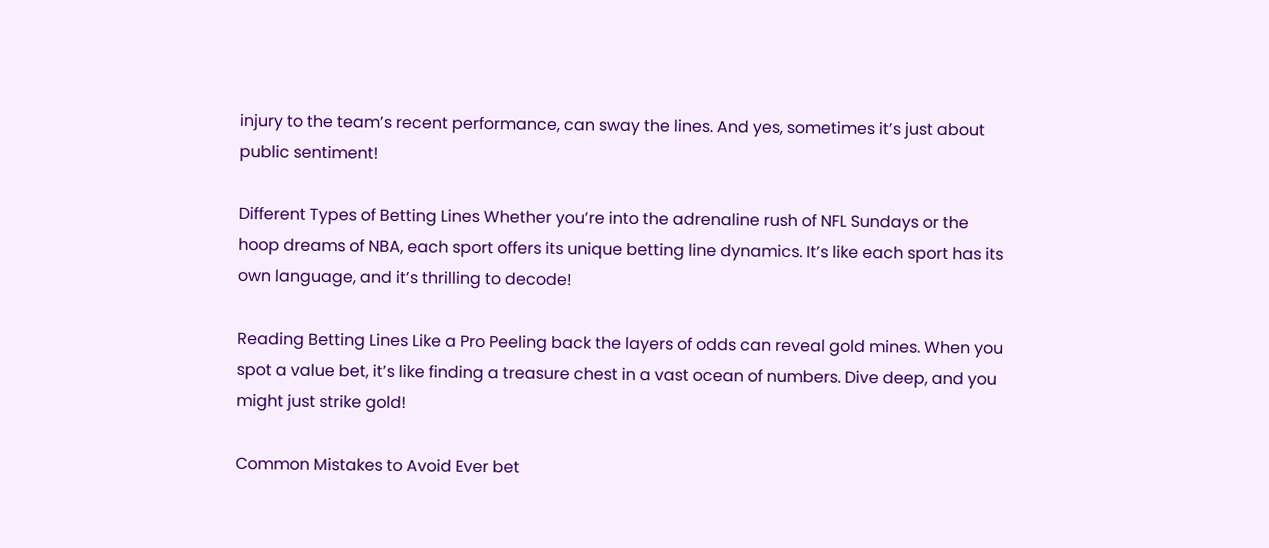injury to the team’s recent performance, can sway the lines. And yes, sometimes it’s just about public sentiment!

Different Types of Betting Lines Whether you’re into the adrenaline rush of NFL Sundays or the hoop dreams of NBA, each sport offers its unique betting line dynamics. It’s like each sport has its own language, and it’s thrilling to decode!

Reading Betting Lines Like a Pro Peeling back the layers of odds can reveal gold mines. When you spot a value bet, it’s like finding a treasure chest in a vast ocean of numbers. Dive deep, and you might just strike gold!

Common Mistakes to Avoid Ever bet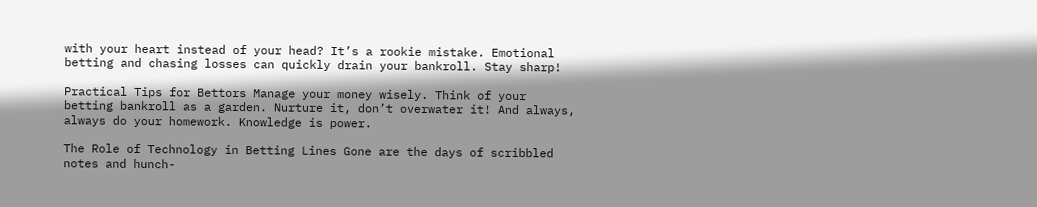with your heart instead of your head? It’s a rookie mistake. Emotional betting and chasing losses can quickly drain your bankroll. Stay sharp!

Practical Tips for Bettors Manage your money wisely. Think of your betting bankroll as a garden. Nurture it, don’t overwater it! And always, always do your homework. Knowledge is power.

The Role of Technology in Betting Lines Gone are the days of scribbled notes and hunch-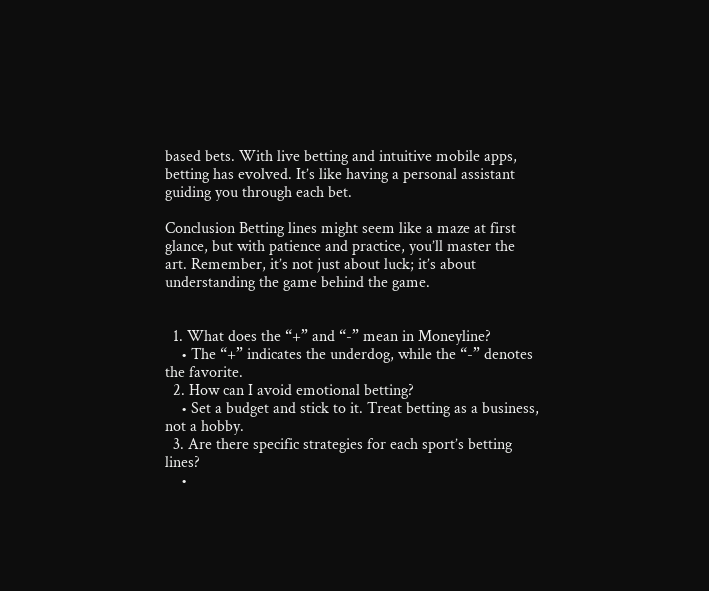based bets. With live betting and intuitive mobile apps, betting has evolved. It’s like having a personal assistant guiding you through each bet.

Conclusion Betting lines might seem like a maze at first glance, but with patience and practice, you’ll master the art. Remember, it’s not just about luck; it’s about understanding the game behind the game.


  1. What does the “+” and “-” mean in Moneyline?
    • The “+” indicates the underdog, while the “-” denotes the favorite.
  2. How can I avoid emotional betting?
    • Set a budget and stick to it. Treat betting as a business, not a hobby.
  3. Are there specific strategies for each sport’s betting lines?
    •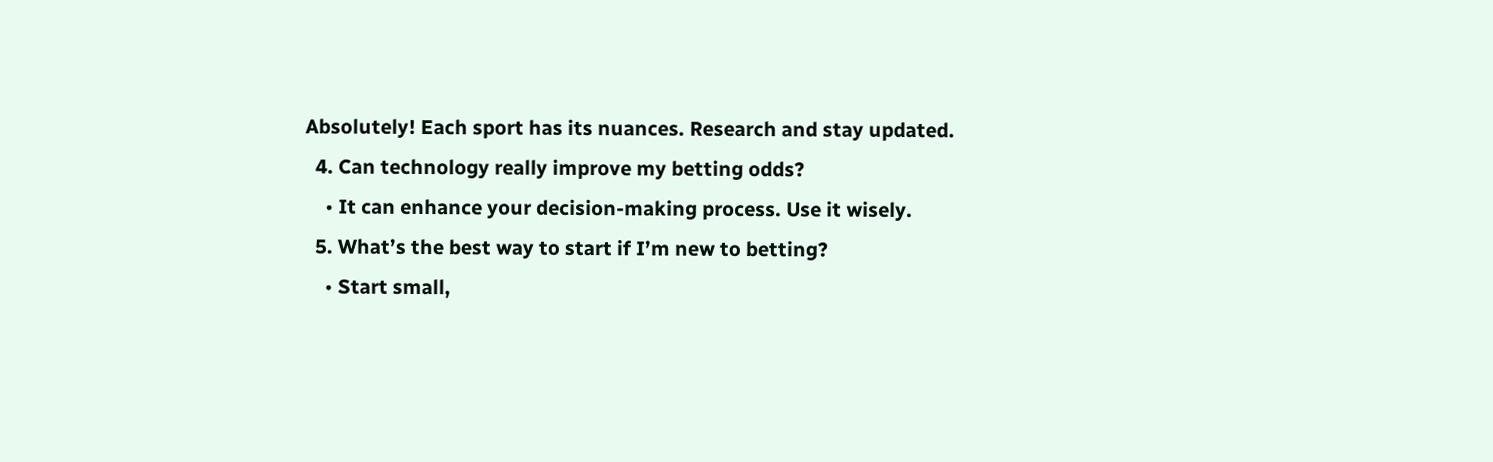Absolutely! Each sport has its nuances. Research and stay updated.
  4. Can technology really improve my betting odds?
    • It can enhance your decision-making process. Use it wisely.
  5. What’s the best way to start if I’m new to betting?
    • Start small,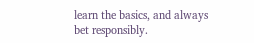learn the basics, and always bet responsibly.